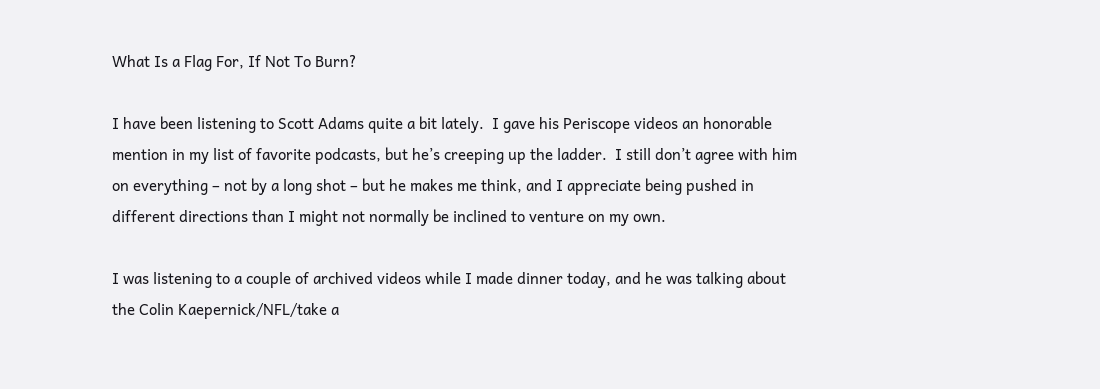What Is a Flag For, If Not To Burn?

I have been listening to Scott Adams quite a bit lately.  I gave his Periscope videos an honorable mention in my list of favorite podcasts, but he’s creeping up the ladder.  I still don’t agree with him on everything – not by a long shot – but he makes me think, and I appreciate being pushed in different directions than I might not normally be inclined to venture on my own.

I was listening to a couple of archived videos while I made dinner today, and he was talking about the Colin Kaepernick/NFL/take a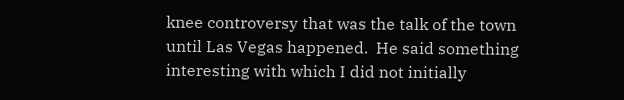knee controversy that was the talk of the town until Las Vegas happened.  He said something interesting with which I did not initially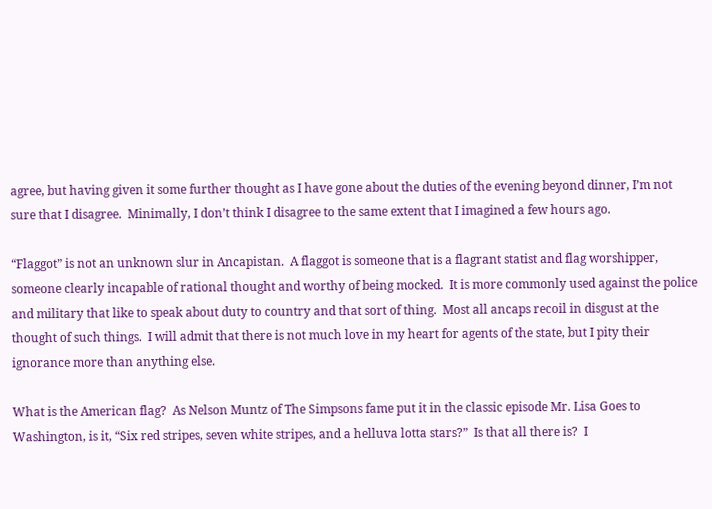agree, but having given it some further thought as I have gone about the duties of the evening beyond dinner, I’m not sure that I disagree.  Minimally, I don’t think I disagree to the same extent that I imagined a few hours ago.

“Flaggot” is not an unknown slur in Ancapistan.  A flaggot is someone that is a flagrant statist and flag worshipper, someone clearly incapable of rational thought and worthy of being mocked.  It is more commonly used against the police and military that like to speak about duty to country and that sort of thing.  Most all ancaps recoil in disgust at the thought of such things.  I will admit that there is not much love in my heart for agents of the state, but I pity their ignorance more than anything else.

What is the American flag?  As Nelson Muntz of The Simpsons fame put it in the classic episode Mr. Lisa Goes to Washington, is it, “Six red stripes, seven white stripes, and a helluva lotta stars?”  Is that all there is?  I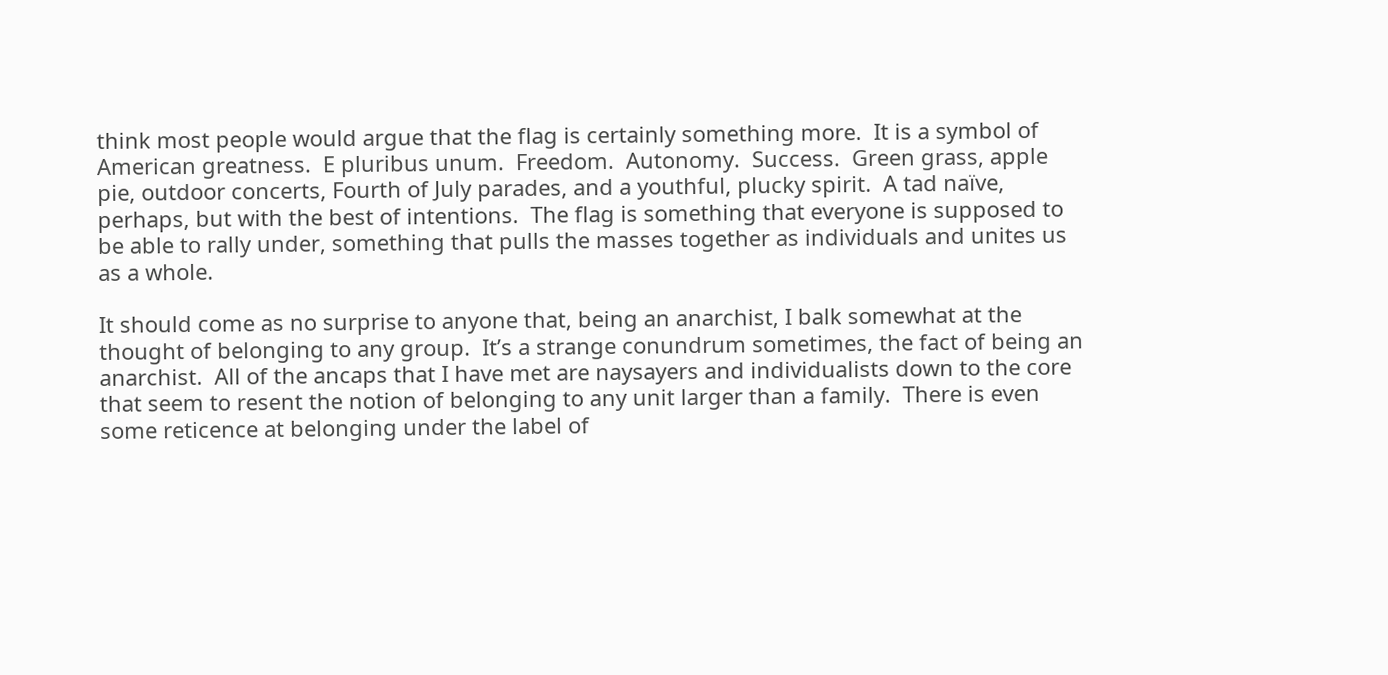think most people would argue that the flag is certainly something more.  It is a symbol of American greatness.  E pluribus unum.  Freedom.  Autonomy.  Success.  Green grass, apple pie, outdoor concerts, Fourth of July parades, and a youthful, plucky spirit.  A tad naïve, perhaps, but with the best of intentions.  The flag is something that everyone is supposed to be able to rally under, something that pulls the masses together as individuals and unites us as a whole.

It should come as no surprise to anyone that, being an anarchist, I balk somewhat at the thought of belonging to any group.  It’s a strange conundrum sometimes, the fact of being an anarchist.  All of the ancaps that I have met are naysayers and individualists down to the core that seem to resent the notion of belonging to any unit larger than a family.  There is even some reticence at belonging under the label of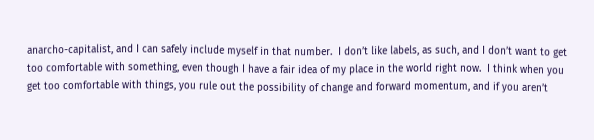anarcho-capitalist, and I can safely include myself in that number.  I don’t like labels, as such, and I don’t want to get too comfortable with something, even though I have a fair idea of my place in the world right now.  I think when you get too comfortable with things, you rule out the possibility of change and forward momentum, and if you aren’t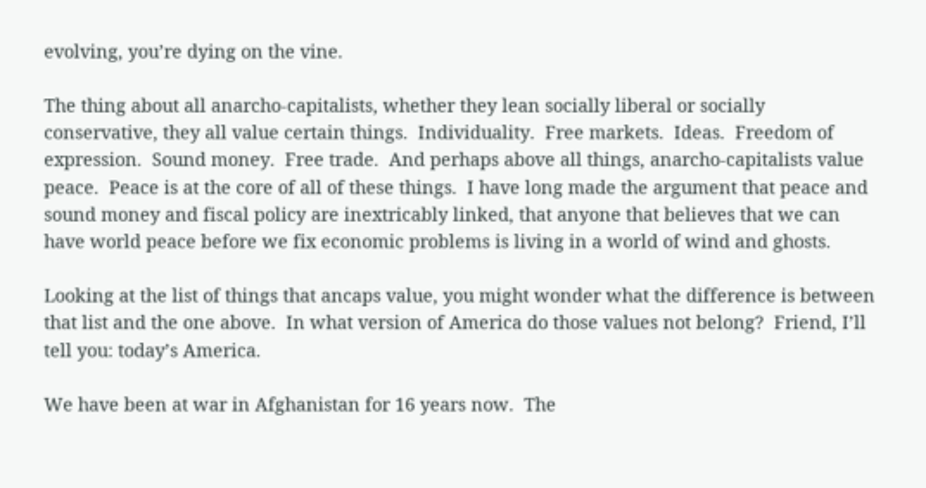evolving, you’re dying on the vine.

The thing about all anarcho-capitalists, whether they lean socially liberal or socially conservative, they all value certain things.  Individuality.  Free markets.  Ideas.  Freedom of expression.  Sound money.  Free trade.  And perhaps above all things, anarcho-capitalists value peace.  Peace is at the core of all of these things.  I have long made the argument that peace and sound money and fiscal policy are inextricably linked, that anyone that believes that we can have world peace before we fix economic problems is living in a world of wind and ghosts.

Looking at the list of things that ancaps value, you might wonder what the difference is between that list and the one above.  In what version of America do those values not belong?  Friend, I’ll tell you: today’s America.

We have been at war in Afghanistan for 16 years now.  The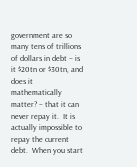government are so many tens of trillions of dollars in debt – is it $20tn or $30tn, and does it mathematically matter? – that it can never repay it.  It is actually impossible to repay the current debt.  When you start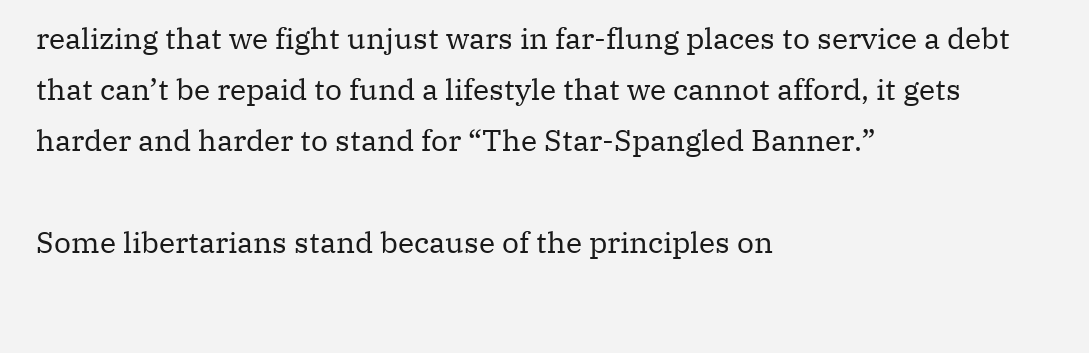realizing that we fight unjust wars in far-flung places to service a debt that can’t be repaid to fund a lifestyle that we cannot afford, it gets harder and harder to stand for “The Star-Spangled Banner.”

Some libertarians stand because of the principles on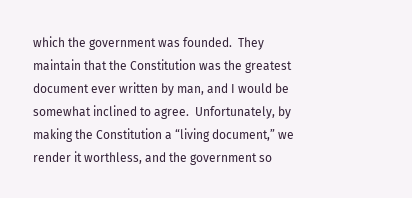which the government was founded.  They maintain that the Constitution was the greatest document ever written by man, and I would be somewhat inclined to agree.  Unfortunately, by making the Constitution a “living document,” we render it worthless, and the government so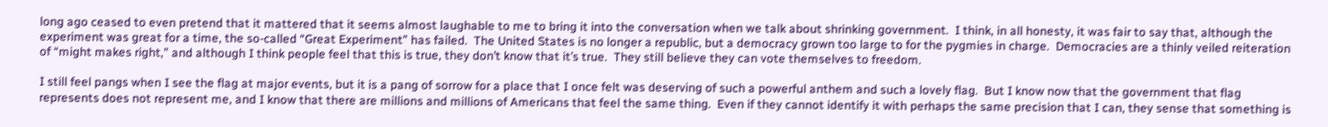long ago ceased to even pretend that it mattered that it seems almost laughable to me to bring it into the conversation when we talk about shrinking government.  I think, in all honesty, it was fair to say that, although the experiment was great for a time, the so-called “Great Experiment” has failed.  The United States is no longer a republic, but a democracy grown too large to for the pygmies in charge.  Democracies are a thinly veiled reiteration of “might makes right,” and although I think people feel that this is true, they don’t know that it’s true.  They still believe they can vote themselves to freedom.

I still feel pangs when I see the flag at major events, but it is a pang of sorrow for a place that I once felt was deserving of such a powerful anthem and such a lovely flag.  But I know now that the government that flag represents does not represent me, and I know that there are millions and millions of Americans that feel the same thing.  Even if they cannot identify it with perhaps the same precision that I can, they sense that something is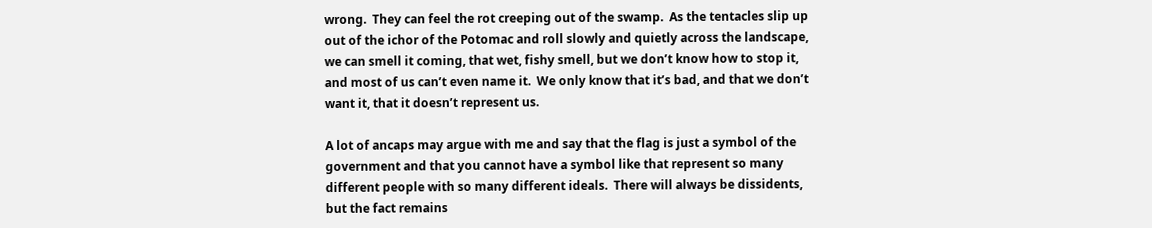wrong.  They can feel the rot creeping out of the swamp.  As the tentacles slip up out of the ichor of the Potomac and roll slowly and quietly across the landscape, we can smell it coming, that wet, fishy smell, but we don’t know how to stop it, and most of us can’t even name it.  We only know that it’s bad, and that we don’t want it, that it doesn’t represent us.

A lot of ancaps may argue with me and say that the flag is just a symbol of the government and that you cannot have a symbol like that represent so many different people with so many different ideals.  There will always be dissidents, but the fact remains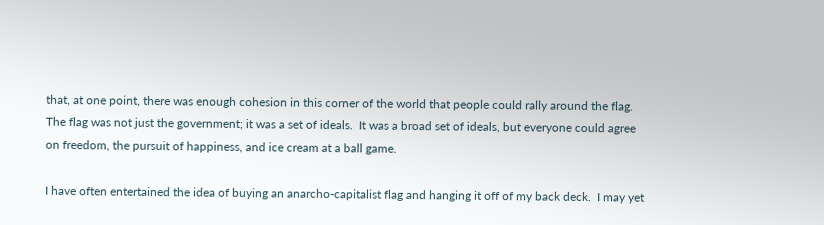that, at one point, there was enough cohesion in this corner of the world that people could rally around the flag.  The flag was not just the government; it was a set of ideals.  It was a broad set of ideals, but everyone could agree on freedom, the pursuit of happiness, and ice cream at a ball game.

I have often entertained the idea of buying an anarcho-capitalist flag and hanging it off of my back deck.  I may yet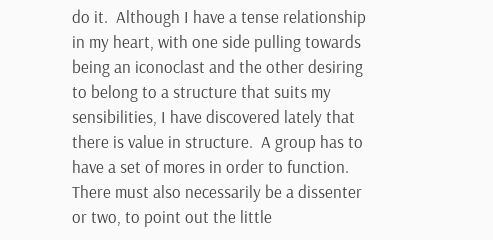do it.  Although I have a tense relationship in my heart, with one side pulling towards being an iconoclast and the other desiring to belong to a structure that suits my sensibilities, I have discovered lately that there is value in structure.  A group has to have a set of mores in order to function.  There must also necessarily be a dissenter or two, to point out the little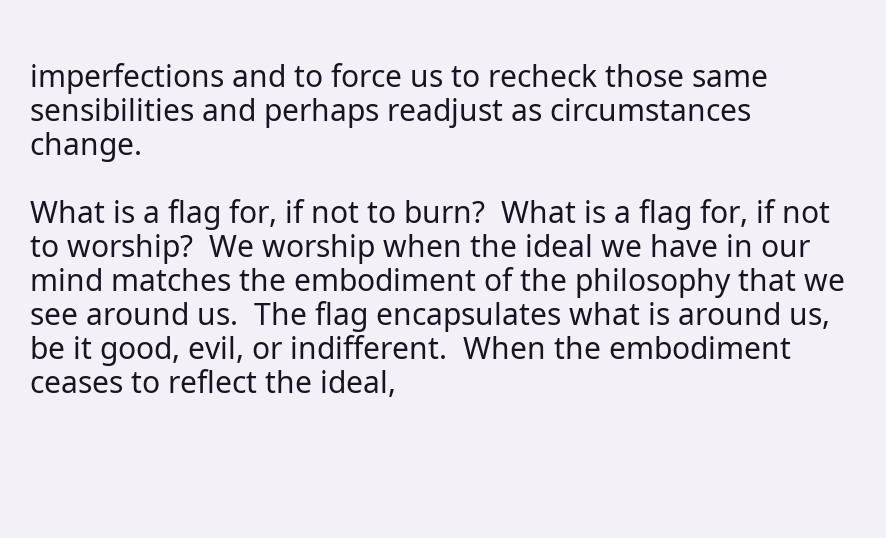imperfections and to force us to recheck those same sensibilities and perhaps readjust as circumstances change.

What is a flag for, if not to burn?  What is a flag for, if not to worship?  We worship when the ideal we have in our mind matches the embodiment of the philosophy that we see around us.  The flag encapsulates what is around us, be it good, evil, or indifferent.  When the embodiment ceases to reflect the ideal,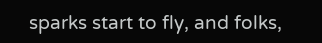sparks start to fly, and folks,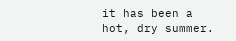it has been a hot, dry summer.